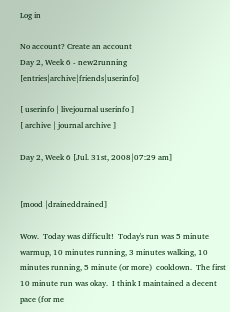Log in

No account? Create an account
Day 2, Week 6 - new2running [entries|archive|friends|userinfo]

[ userinfo | livejournal userinfo ]
[ archive | journal archive ]

Day 2, Week 6 [Jul. 31st, 2008|07:29 am]


[mood |draineddrained]

Wow.  Today was difficult!  Today's run was 5 minute warmup, 10 minutes running, 3 minutes walking, 10 minutes running, 5 minute (or more)  cooldown.  The first 10 minute run was okay.  I think I maintained a decent pace (for me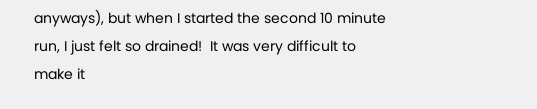anyways), but when I started the second 10 minute run, I just felt so drained!  It was very difficult to make it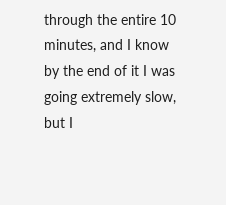through the entire 10 minutes, and I know by the end of it I was going extremely slow, but I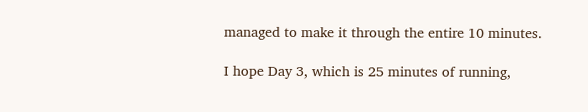managed to make it through the entire 10 minutes.

I hope Day 3, which is 25 minutes of running,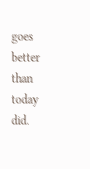goes better than today did.